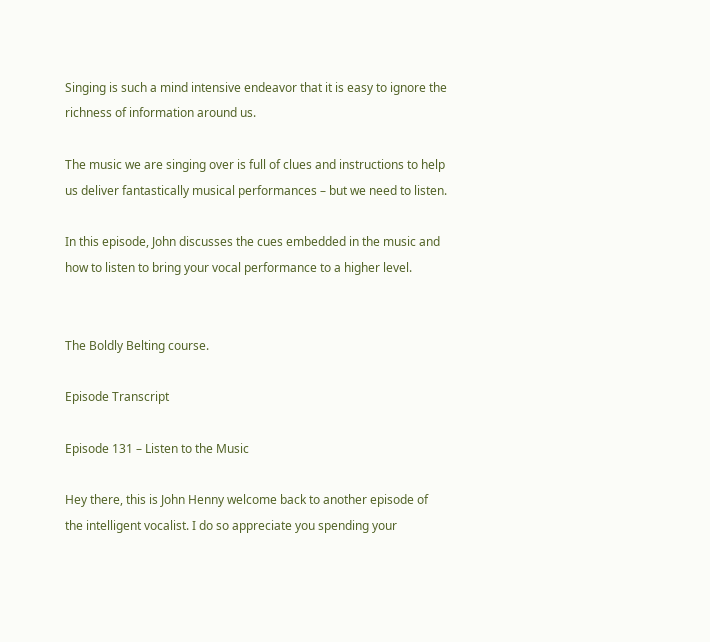Singing is such a mind intensive endeavor that it is easy to ignore the richness of information around us.

The music we are singing over is full of clues and instructions to help us deliver fantastically musical performances – but we need to listen.

In this episode, John discusses the cues embedded in the music and how to listen to bring your vocal performance to a higher level.


The Boldly Belting course.

Episode Transcript

Episode 131 – Listen to the Music

Hey there, this is John Henny welcome back to another episode of the intelligent vocalist. I do so appreciate you spending your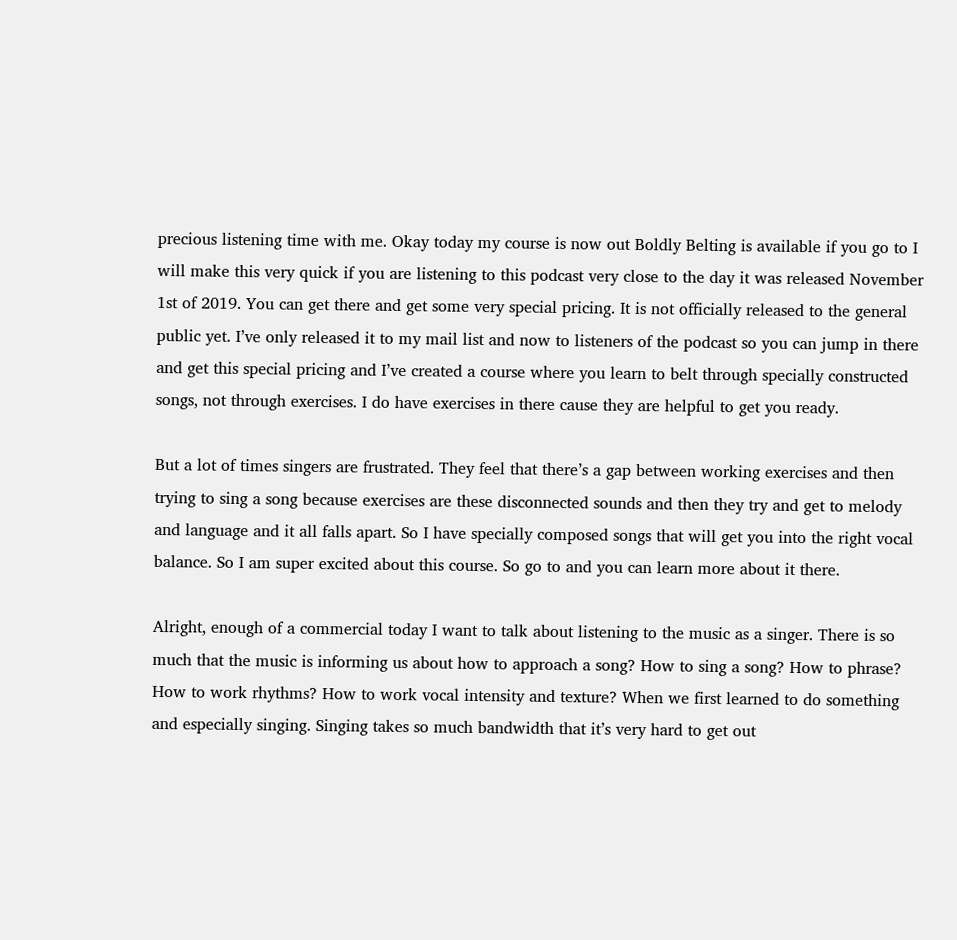precious listening time with me. Okay today my course is now out Boldly Belting is available if you go to I will make this very quick if you are listening to this podcast very close to the day it was released November 1st of 2019. You can get there and get some very special pricing. It is not officially released to the general public yet. I’ve only released it to my mail list and now to listeners of the podcast so you can jump in there and get this special pricing and I’ve created a course where you learn to belt through specially constructed songs, not through exercises. I do have exercises in there cause they are helpful to get you ready.

But a lot of times singers are frustrated. They feel that there’s a gap between working exercises and then trying to sing a song because exercises are these disconnected sounds and then they try and get to melody and language and it all falls apart. So I have specially composed songs that will get you into the right vocal balance. So I am super excited about this course. So go to and you can learn more about it there.

Alright, enough of a commercial today I want to talk about listening to the music as a singer. There is so much that the music is informing us about how to approach a song? How to sing a song? How to phrase? How to work rhythms? How to work vocal intensity and texture? When we first learned to do something and especially singing. Singing takes so much bandwidth that it’s very hard to get out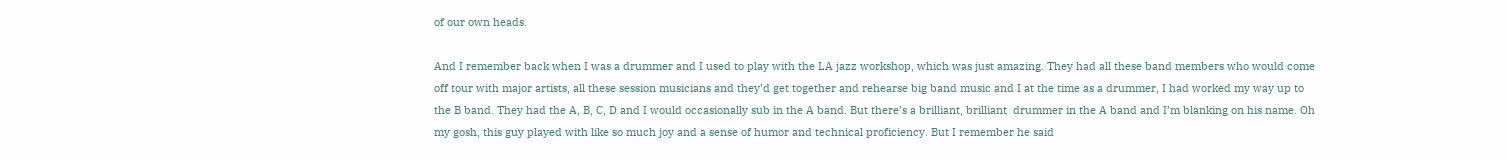of our own heads.

And I remember back when I was a drummer and I used to play with the LA jazz workshop, which was just amazing. They had all these band members who would come off tour with major artists, all these session musicians and they’d get together and rehearse big band music and I at the time as a drummer, I had worked my way up to the B band. They had the A, B, C, D and I would occasionally sub in the A band. But there’s a brilliant, brilliant  drummer in the A band and I’m blanking on his name. Oh my gosh, this guy played with like so much joy and a sense of humor and technical proficiency. But I remember he said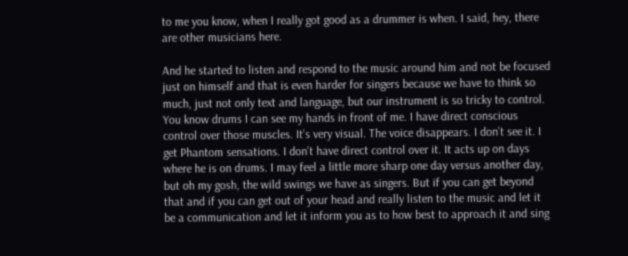to me you know, when I really got good as a drummer is when. I said, hey, there are other musicians here.

And he started to listen and respond to the music around him and not be focused just on himself and that is even harder for singers because we have to think so much, just not only text and language, but our instrument is so tricky to control. You know drums I can see my hands in front of me. I have direct conscious control over those muscles. It’s very visual. The voice disappears. I don’t see it. I get Phantom sensations. I don’t have direct control over it. It acts up on days where he is on drums. I may feel a little more sharp one day versus another day, but oh my gosh, the wild swings we have as singers. But if you can get beyond that and if you can get out of your head and really listen to the music and let it be a communication and let it inform you as to how best to approach it and sing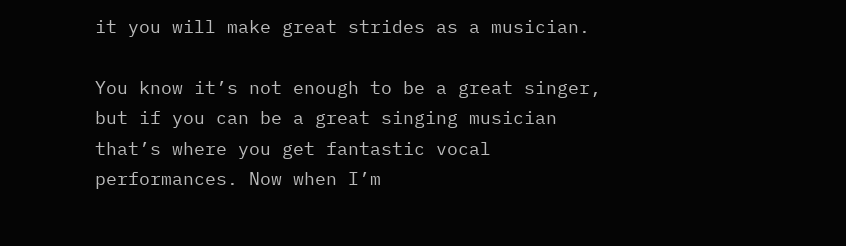it you will make great strides as a musician.

You know it’s not enough to be a great singer, but if you can be a great singing musician that’s where you get fantastic vocal performances. Now when I’m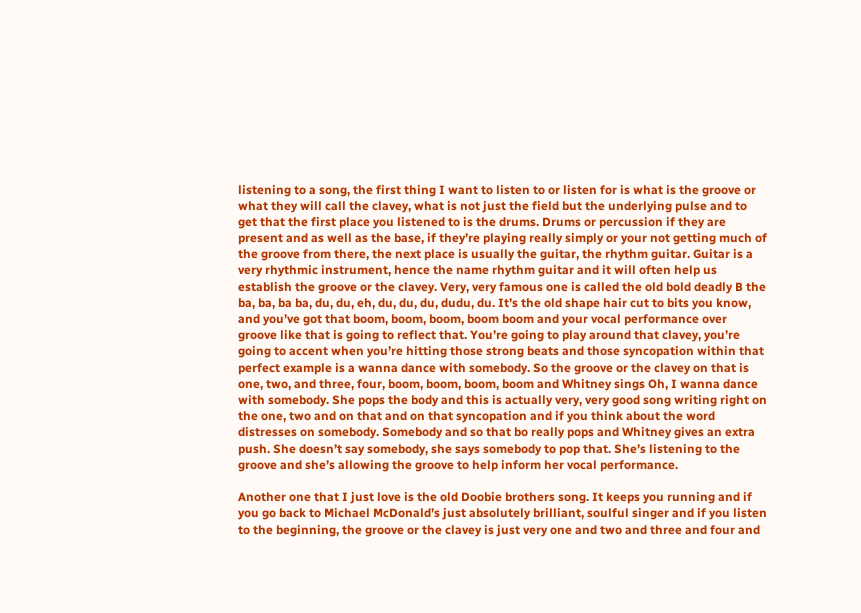listening to a song, the first thing I want to listen to or listen for is what is the groove or what they will call the clavey, what is not just the field but the underlying pulse and to get that the first place you listened to is the drums. Drums or percussion if they are present and as well as the base, if they’re playing really simply or your not getting much of the groove from there, the next place is usually the guitar, the rhythm guitar. Guitar is a very rhythmic instrument, hence the name rhythm guitar and it will often help us establish the groove or the clavey. Very, very famous one is called the old bold deadly B the ba, ba, ba ba, du, du, eh, du, du, du, dudu, du. It’s the old shape hair cut to bits you know, and you’ve got that boom, boom, boom, boom boom and your vocal performance over groove like that is going to reflect that. You’re going to play around that clavey, you’re going to accent when you’re hitting those strong beats and those syncopation within that perfect example is a wanna dance with somebody. So the groove or the clavey on that is one, two, and three, four, boom, boom, boom, boom and Whitney sings Oh, I wanna dance with somebody. She pops the body and this is actually very, very good song writing right on the one, two and on that and on that syncopation and if you think about the word distresses on somebody. Somebody and so that bo really pops and Whitney gives an extra push. She doesn’t say somebody, she says somebody to pop that. She’s listening to the groove and she’s allowing the groove to help inform her vocal performance.

Another one that I just love is the old Doobie brothers song. It keeps you running and if you go back to Michael McDonald’s just absolutely brilliant, soulful singer and if you listen to the beginning, the groove or the clavey is just very one and two and three and four and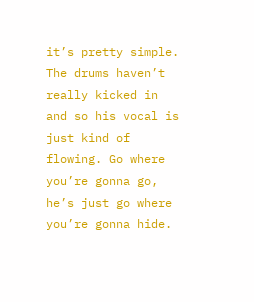it’s pretty simple. The drums haven’t really kicked in and so his vocal is just kind of flowing. Go where you’re gonna go, he’s just go where you’re gonna hide.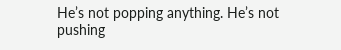He’s not popping anything. He’s not pushing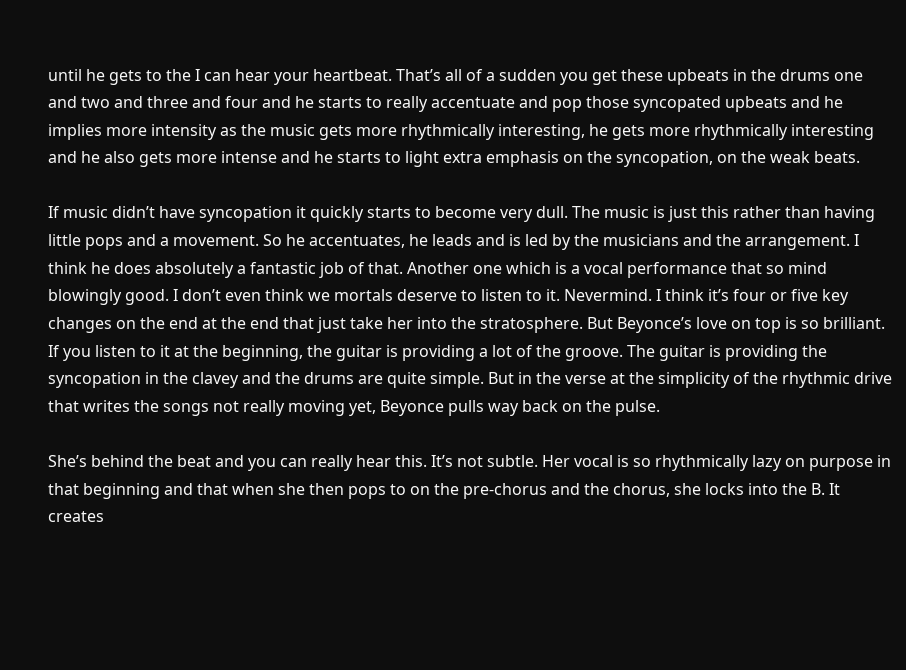until he gets to the I can hear your heartbeat. That’s all of a sudden you get these upbeats in the drums one and two and three and four and he starts to really accentuate and pop those syncopated upbeats and he implies more intensity as the music gets more rhythmically interesting, he gets more rhythmically interesting and he also gets more intense and he starts to light extra emphasis on the syncopation, on the weak beats.

If music didn’t have syncopation it quickly starts to become very dull. The music is just this rather than having little pops and a movement. So he accentuates, he leads and is led by the musicians and the arrangement. I think he does absolutely a fantastic job of that. Another one which is a vocal performance that so mind blowingly good. I don’t even think we mortals deserve to listen to it. Nevermind. I think it’s four or five key changes on the end at the end that just take her into the stratosphere. But Beyonce’s love on top is so brilliant. If you listen to it at the beginning, the guitar is providing a lot of the groove. The guitar is providing the syncopation in the clavey and the drums are quite simple. But in the verse at the simplicity of the rhythmic drive that writes the songs not really moving yet, Beyonce pulls way back on the pulse.

She’s behind the beat and you can really hear this. It’s not subtle. Her vocal is so rhythmically lazy on purpose in that beginning and that when she then pops to on the pre-chorus and the chorus, she locks into the B. It creates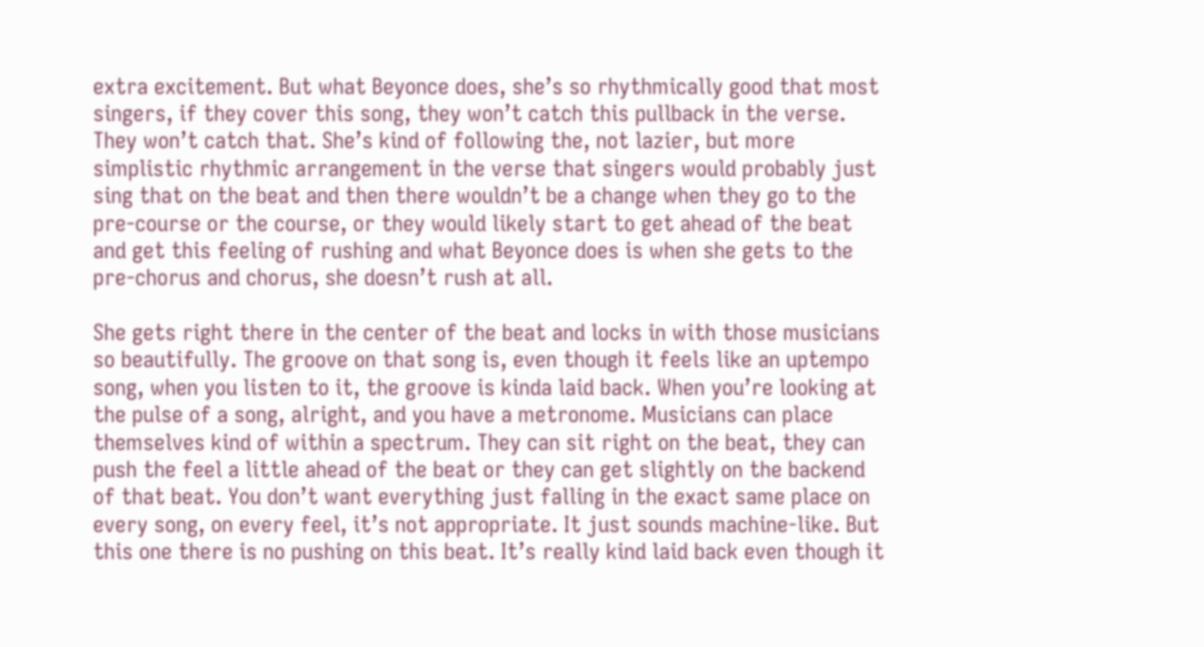extra excitement. But what Beyonce does, she’s so rhythmically good that most singers, if they cover this song, they won’t catch this pullback in the verse. They won’t catch that. She’s kind of following the, not lazier, but more simplistic rhythmic arrangement in the verse that singers would probably just sing that on the beat and then there wouldn’t be a change when they go to the pre-course or the course, or they would likely start to get ahead of the beat and get this feeling of rushing and what Beyonce does is when she gets to the pre-chorus and chorus, she doesn’t rush at all.

She gets right there in the center of the beat and locks in with those musicians so beautifully. The groove on that song is, even though it feels like an uptempo song, when you listen to it, the groove is kinda laid back. When you’re looking at the pulse of a song, alright, and you have a metronome. Musicians can place themselves kind of within a spectrum. They can sit right on the beat, they can push the feel a little ahead of the beat or they can get slightly on the backend of that beat. You don’t want everything just falling in the exact same place on every song, on every feel, it’s not appropriate. It just sounds machine-like. But this one there is no pushing on this beat. It’s really kind laid back even though it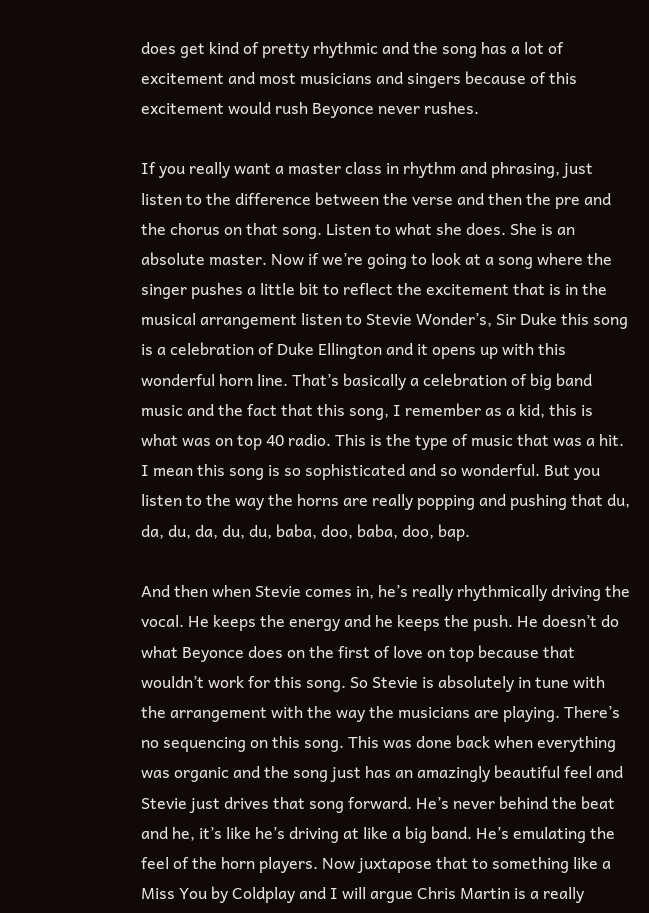does get kind of pretty rhythmic and the song has a lot of excitement and most musicians and singers because of this excitement would rush Beyonce never rushes.

If you really want a master class in rhythm and phrasing, just listen to the difference between the verse and then the pre and the chorus on that song. Listen to what she does. She is an absolute master. Now if we’re going to look at a song where the singer pushes a little bit to reflect the excitement that is in the musical arrangement listen to Stevie Wonder’s, Sir Duke this song is a celebration of Duke Ellington and it opens up with this wonderful horn line. That’s basically a celebration of big band music and the fact that this song, I remember as a kid, this is what was on top 40 radio. This is the type of music that was a hit. I mean this song is so sophisticated and so wonderful. But you listen to the way the horns are really popping and pushing that du, da, du, da, du, du, baba, doo, baba, doo, bap.

And then when Stevie comes in, he’s really rhythmically driving the vocal. He keeps the energy and he keeps the push. He doesn’t do what Beyonce does on the first of love on top because that wouldn’t work for this song. So Stevie is absolutely in tune with the arrangement with the way the musicians are playing. There’s no sequencing on this song. This was done back when everything was organic and the song just has an amazingly beautiful feel and Stevie just drives that song forward. He’s never behind the beat and he, it’s like he’s driving at like a big band. He’s emulating the feel of the horn players. Now juxtapose that to something like a Miss You by Coldplay and I will argue Chris Martin is a really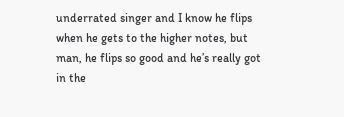underrated singer and I know he flips when he gets to the higher notes, but man, he flips so good and he’s really got in the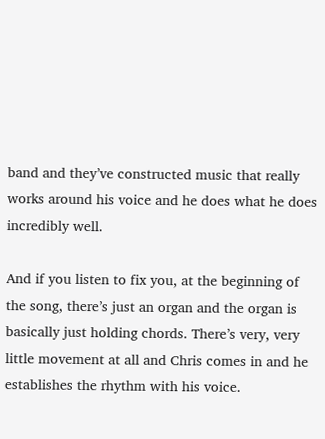band and they’ve constructed music that really works around his voice and he does what he does incredibly well.

And if you listen to fix you, at the beginning of the song, there’s just an organ and the organ is basically just holding chords. There’s very, very little movement at all and Chris comes in and he establishes the rhythm with his voice.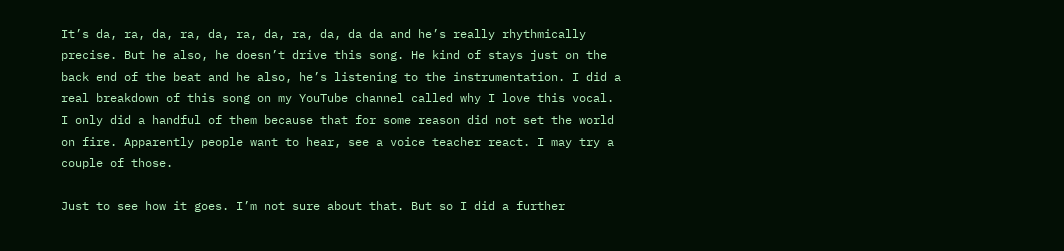It’s da, ra, da, ra, da, ra, da, ra, da, da da and he’s really rhythmically precise. But he also, he doesn’t drive this song. He kind of stays just on the back end of the beat and he also, he’s listening to the instrumentation. I did a real breakdown of this song on my YouTube channel called why I love this vocal. I only did a handful of them because that for some reason did not set the world on fire. Apparently people want to hear, see a voice teacher react. I may try a couple of those.

Just to see how it goes. I’m not sure about that. But so I did a further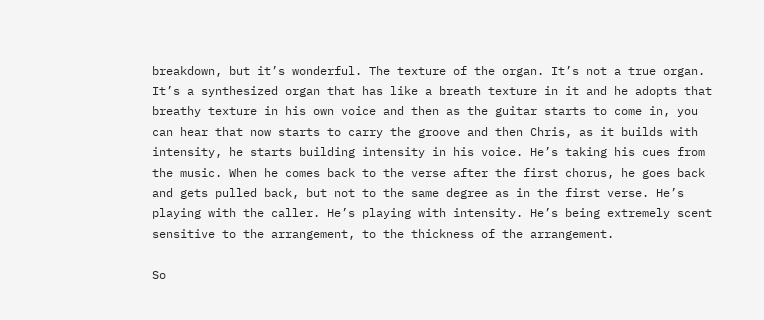breakdown, but it’s wonderful. The texture of the organ. It’s not a true organ. It’s a synthesized organ that has like a breath texture in it and he adopts that breathy texture in his own voice and then as the guitar starts to come in, you can hear that now starts to carry the groove and then Chris, as it builds with intensity, he starts building intensity in his voice. He’s taking his cues from the music. When he comes back to the verse after the first chorus, he goes back and gets pulled back, but not to the same degree as in the first verse. He’s playing with the caller. He’s playing with intensity. He’s being extremely scent sensitive to the arrangement, to the thickness of the arrangement.

So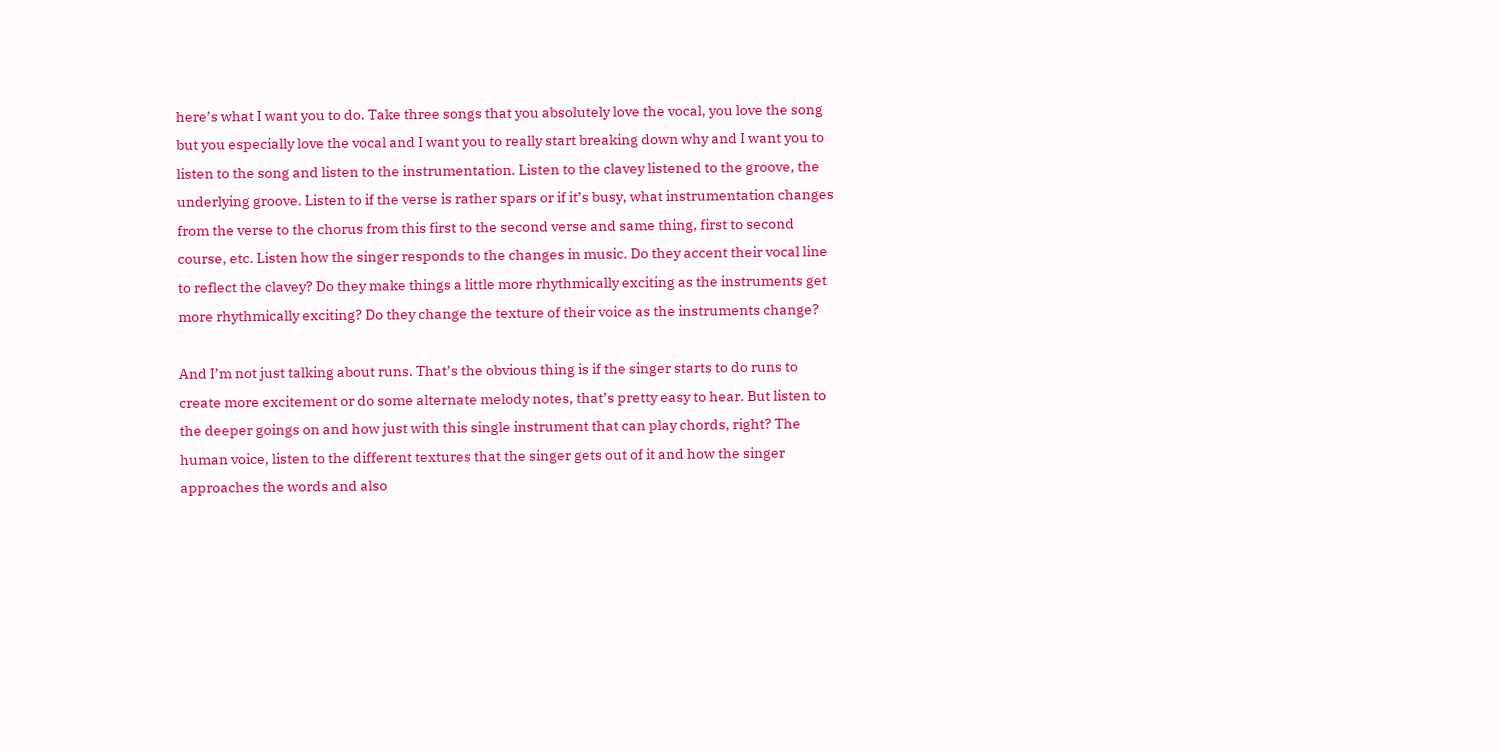here’s what I want you to do. Take three songs that you absolutely love the vocal, you love the song but you especially love the vocal and I want you to really start breaking down why and I want you to listen to the song and listen to the instrumentation. Listen to the clavey listened to the groove, the underlying groove. Listen to if the verse is rather spars or if it’s busy, what instrumentation changes from the verse to the chorus from this first to the second verse and same thing, first to second course, etc. Listen how the singer responds to the changes in music. Do they accent their vocal line to reflect the clavey? Do they make things a little more rhythmically exciting as the instruments get more rhythmically exciting? Do they change the texture of their voice as the instruments change?

And I’m not just talking about runs. That’s the obvious thing is if the singer starts to do runs to create more excitement or do some alternate melody notes, that’s pretty easy to hear. But listen to the deeper goings on and how just with this single instrument that can play chords, right? The human voice, listen to the different textures that the singer gets out of it and how the singer approaches the words and also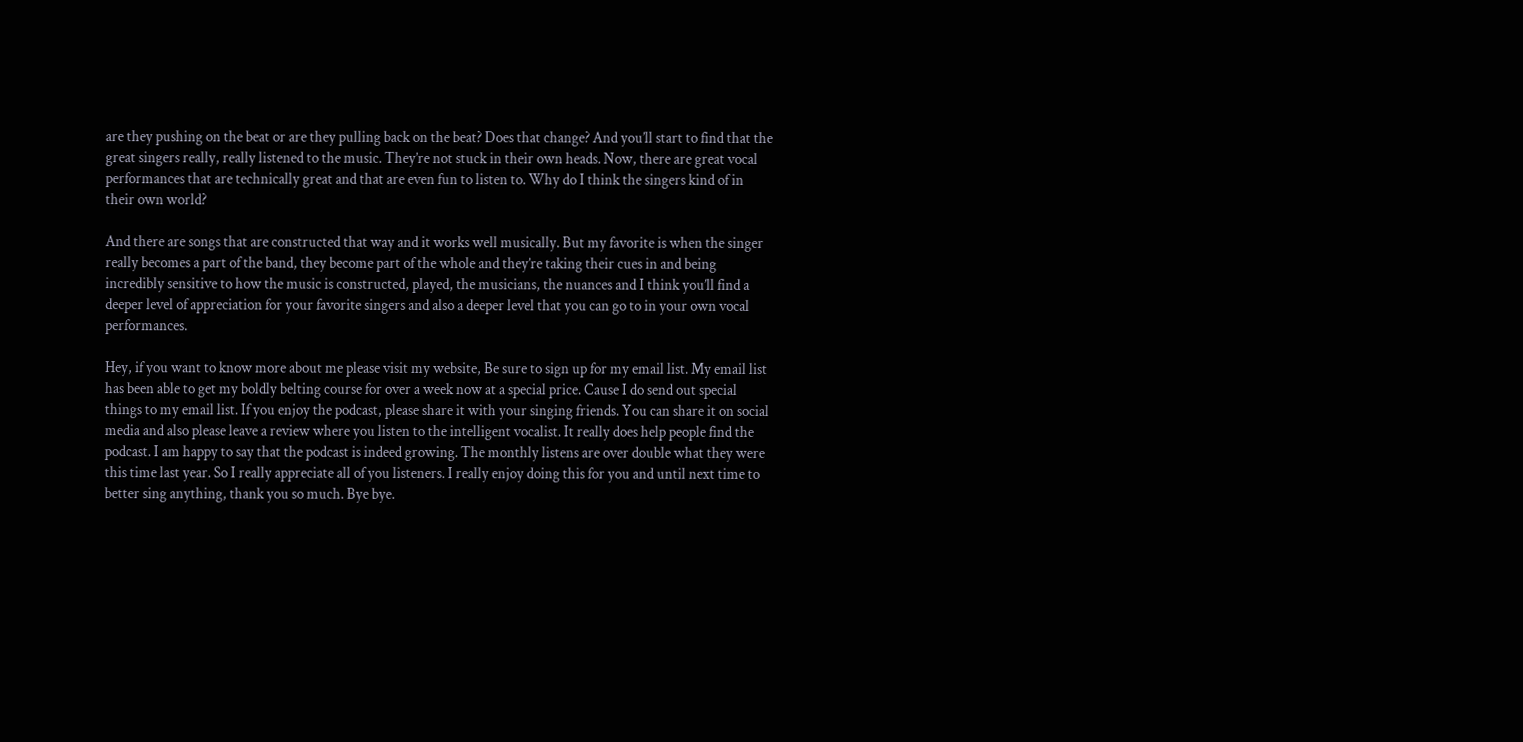are they pushing on the beat or are they pulling back on the beat? Does that change? And you’ll start to find that the great singers really, really listened to the music. They’re not stuck in their own heads. Now, there are great vocal performances that are technically great and that are even fun to listen to. Why do I think the singers kind of in their own world?

And there are songs that are constructed that way and it works well musically. But my favorite is when the singer really becomes a part of the band, they become part of the whole and they’re taking their cues in and being incredibly sensitive to how the music is constructed, played, the musicians, the nuances and I think you’ll find a deeper level of appreciation for your favorite singers and also a deeper level that you can go to in your own vocal performances.

Hey, if you want to know more about me please visit my website, Be sure to sign up for my email list. My email list has been able to get my boldly belting course for over a week now at a special price. Cause I do send out special things to my email list. If you enjoy the podcast, please share it with your singing friends. You can share it on social media and also please leave a review where you listen to the intelligent vocalist. It really does help people find the podcast. I am happy to say that the podcast is indeed growing. The monthly listens are over double what they were this time last year. So I really appreciate all of you listeners. I really enjoy doing this for you and until next time to better sing anything, thank you so much. Bye bye.